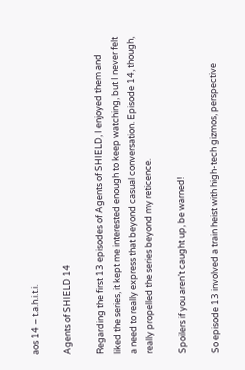aos 14 – t.a.h.i.t.i.

Agents of SHIELD 14

Regarding the first 13 episodes of Agents of SHIELD, I enjoyed them and liked the series, it kept me interested enough to keep watching, but I never felt a need to really express that beyond casual conversation. Episode 14, though, really propelled the series beyond my reticence.

Spoilers if you aren’t caught up, be warned!

So episode 13 involved a train heist with high-tech gizmos, perspective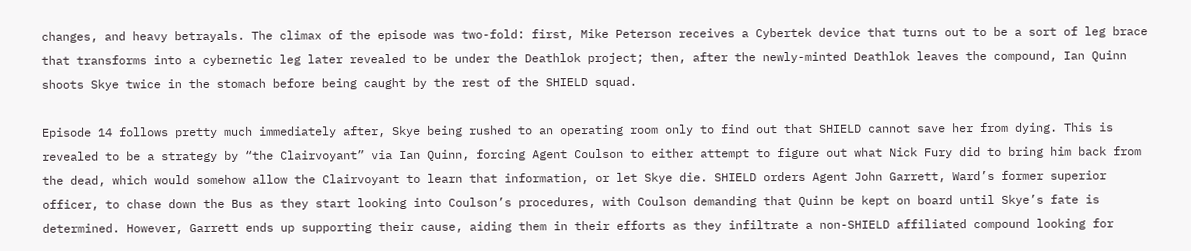changes, and heavy betrayals. The climax of the episode was two-fold: first, Mike Peterson receives a Cybertek device that turns out to be a sort of leg brace that transforms into a cybernetic leg later revealed to be under the Deathlok project; then, after the newly-minted Deathlok leaves the compound, Ian Quinn shoots Skye twice in the stomach before being caught by the rest of the SHIELD squad.

Episode 14 follows pretty much immediately after, Skye being rushed to an operating room only to find out that SHIELD cannot save her from dying. This is revealed to be a strategy by “the Clairvoyant” via Ian Quinn, forcing Agent Coulson to either attempt to figure out what Nick Fury did to bring him back from the dead, which would somehow allow the Clairvoyant to learn that information, or let Skye die. SHIELD orders Agent John Garrett, Ward’s former superior officer, to chase down the Bus as they start looking into Coulson’s procedures, with Coulson demanding that Quinn be kept on board until Skye’s fate is determined. However, Garrett ends up supporting their cause, aiding them in their efforts as they infiltrate a non-SHIELD affiliated compound looking for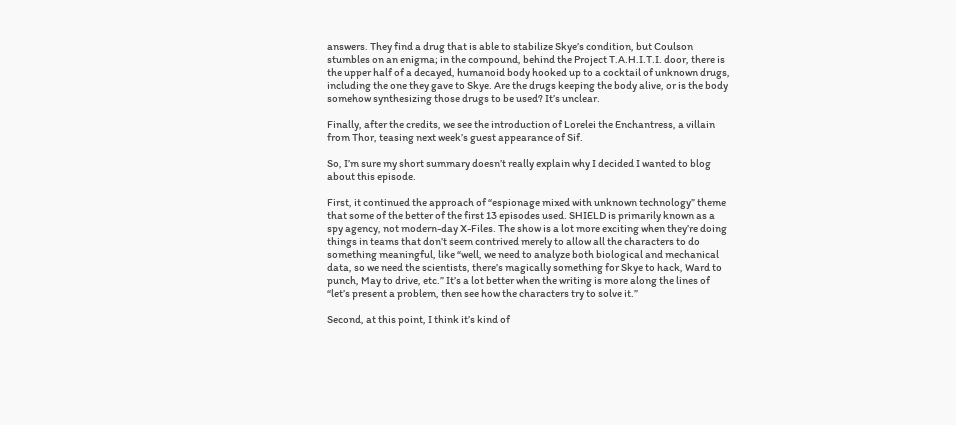answers. They find a drug that is able to stabilize Skye’s condition, but Coulson stumbles on an enigma; in the compound, behind the Project T.A.H.I.T.I. door, there is the upper half of a decayed, humanoid body hooked up to a cocktail of unknown drugs, including the one they gave to Skye. Are the drugs keeping the body alive, or is the body somehow synthesizing those drugs to be used? It’s unclear.

Finally, after the credits, we see the introduction of Lorelei the Enchantress, a villain from Thor, teasing next week’s guest appearance of Sif.

So, I’m sure my short summary doesn’t really explain why I decided I wanted to blog about this episode.

First, it continued the approach of “espionage mixed with unknown technology” theme that some of the better of the first 13 episodes used. SHIELD is primarily known as a spy agency, not modern-day X-Files. The show is a lot more exciting when they’re doing things in teams that don’t seem contrived merely to allow all the characters to do something meaningful, like “well, we need to analyze both biological and mechanical data, so we need the scientists, there’s magically something for Skye to hack, Ward to punch, May to drive, etc.” It’s a lot better when the writing is more along the lines of “let’s present a problem, then see how the characters try to solve it.”

Second, at this point, I think it’s kind of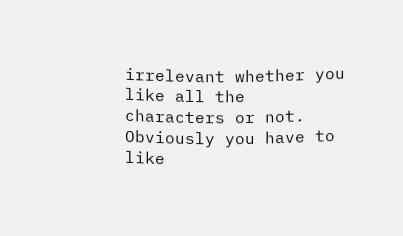irrelevant whether you like all the characters or not. Obviously you have to like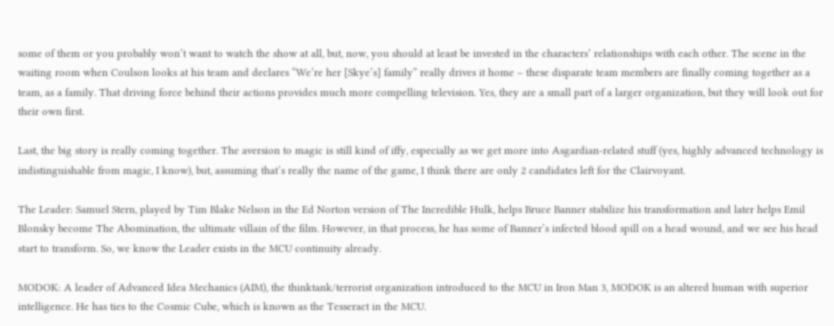some of them or you probably won’t want to watch the show at all, but, now, you should at least be invested in the characters’ relationships with each other. The scene in the waiting room when Coulson looks at his team and declares “We’re her [Skye’s] family” really drives it home – these disparate team members are finally coming together as a team, as a family. That driving force behind their actions provides much more compelling television. Yes, they are a small part of a larger organization, but they will look out for their own first.

Last, the big story is really coming together. The aversion to magic is still kind of iffy, especially as we get more into Asgardian-related stuff (yes, highly advanced technology is indistinguishable from magic, I know), but, assuming that’s really the name of the game, I think there are only 2 candidates left for the Clairvoyant.

The Leader: Samuel Stern, played by Tim Blake Nelson in the Ed Norton version of The Incredible Hulk, helps Bruce Banner stabilize his transformation and later helps Emil Blonsky become The Abomination, the ultimate villain of the film. However, in that process, he has some of Banner’s infected blood spill on a head wound, and we see his head start to transform. So, we know the Leader exists in the MCU continuity already.

MODOK: A leader of Advanced Idea Mechanics (AIM), the thinktank/terrorist organization introduced to the MCU in Iron Man 3, MODOK is an altered human with superior intelligence. He has ties to the Cosmic Cube, which is known as the Tesseract in the MCU.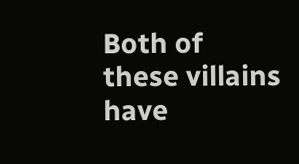Both of these villains have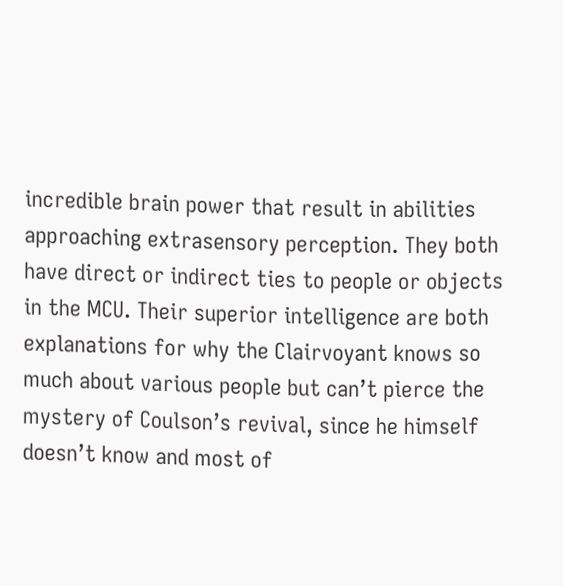incredible brain power that result in abilities approaching extrasensory perception. They both have direct or indirect ties to people or objects in the MCU. Their superior intelligence are both explanations for why the Clairvoyant knows so much about various people but can’t pierce the mystery of Coulson’s revival, since he himself doesn’t know and most of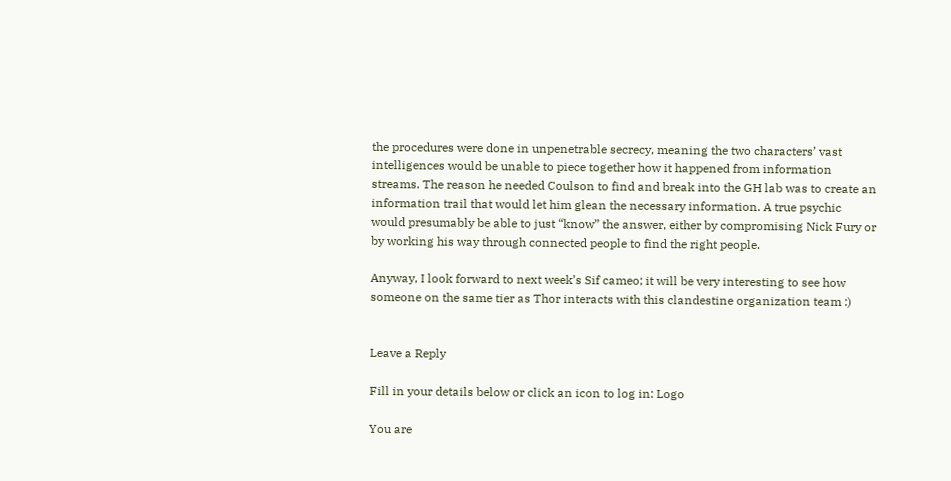the procedures were done in unpenetrable secrecy, meaning the two characters’ vast intelligences would be unable to piece together how it happened from information streams. The reason he needed Coulson to find and break into the GH lab was to create an information trail that would let him glean the necessary information. A true psychic would presumably be able to just “know” the answer, either by compromising Nick Fury or by working his way through connected people to find the right people.

Anyway, I look forward to next week’s Sif cameo; it will be very interesting to see how someone on the same tier as Thor interacts with this clandestine organization team :)


Leave a Reply

Fill in your details below or click an icon to log in: Logo

You are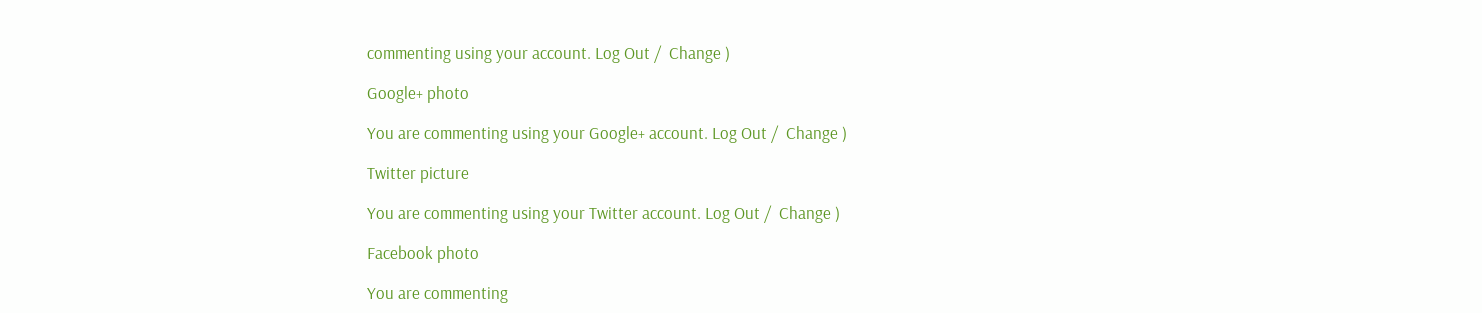commenting using your account. Log Out /  Change )

Google+ photo

You are commenting using your Google+ account. Log Out /  Change )

Twitter picture

You are commenting using your Twitter account. Log Out /  Change )

Facebook photo

You are commenting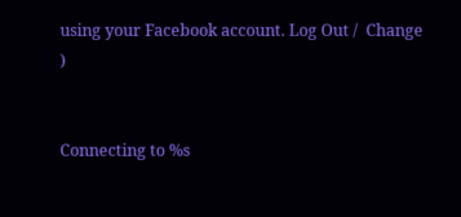using your Facebook account. Log Out /  Change )


Connecting to %s